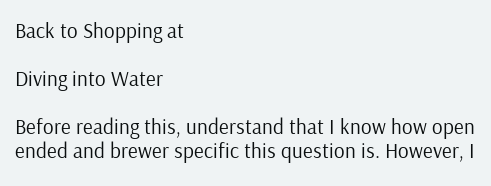Back to Shopping at

Diving into Water

Before reading this, understand that I know how open ended and brewer specific this question is. However, I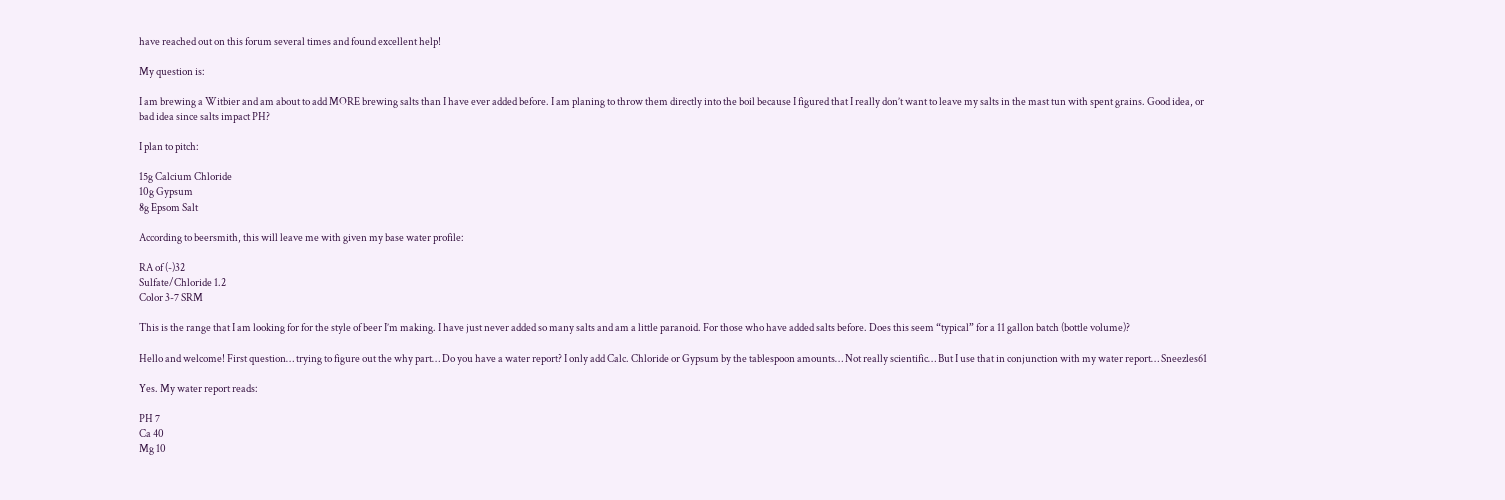have reached out on this forum several times and found excellent help!

My question is:

I am brewing a Witbier and am about to add MORE brewing salts than I have ever added before. I am planing to throw them directly into the boil because I figured that I really don’t want to leave my salts in the mast tun with spent grains. Good idea, or bad idea since salts impact PH?

I plan to pitch:

15g Calcium Chloride
10g Gypsum
8g Epsom Salt

According to beersmith, this will leave me with given my base water profile:

RA of (-)32
Sulfate/Chloride 1.2
Color 3-7 SRM

This is the range that I am looking for for the style of beer I’m making. I have just never added so many salts and am a little paranoid. For those who have added salts before. Does this seem “typical” for a 11 gallon batch (bottle volume)?

Hello and welcome! First question… trying to figure out the why part… Do you have a water report? I only add Calc. Chloride or Gypsum by the tablespoon amounts… Not really scientific… But I use that in conjunction with my water report… Sneezles61

Yes. My water report reads:

PH 7
Ca 40
Mg 10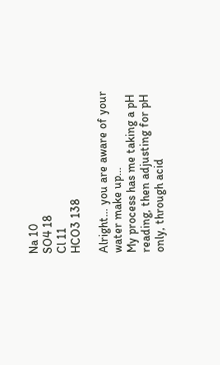Na 10
SO4 18
Cl 11
HCO3 138

Alright… you are aware of your water make up…
My process has me taking a pH reading, then adjusting for pH only, through acid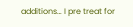additions… I pre treat for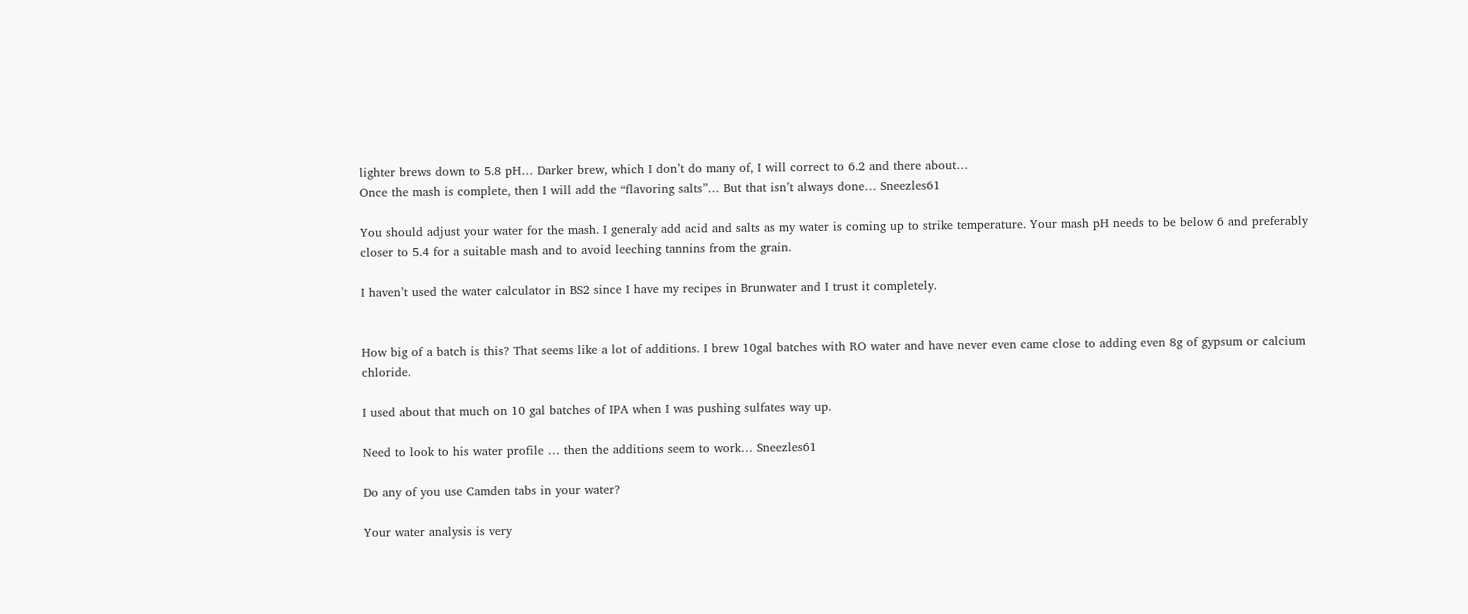lighter brews down to 5.8 pH… Darker brew, which I don’t do many of, I will correct to 6.2 and there about…
Once the mash is complete, then I will add the “flavoring salts”… But that isn’t always done… Sneezles61

You should adjust your water for the mash. I generaly add acid and salts as my water is coming up to strike temperature. Your mash pH needs to be below 6 and preferably closer to 5.4 for a suitable mash and to avoid leeching tannins from the grain.

I haven’t used the water calculator in BS2 since I have my recipes in Brunwater and I trust it completely.


How big of a batch is this? That seems like a lot of additions. I brew 10gal batches with RO water and have never even came close to adding even 8g of gypsum or calcium chloride.

I used about that much on 10 gal batches of IPA when I was pushing sulfates way up.

Need to look to his water profile … then the additions seem to work… Sneezles61

Do any of you use Camden tabs in your water?

Your water analysis is very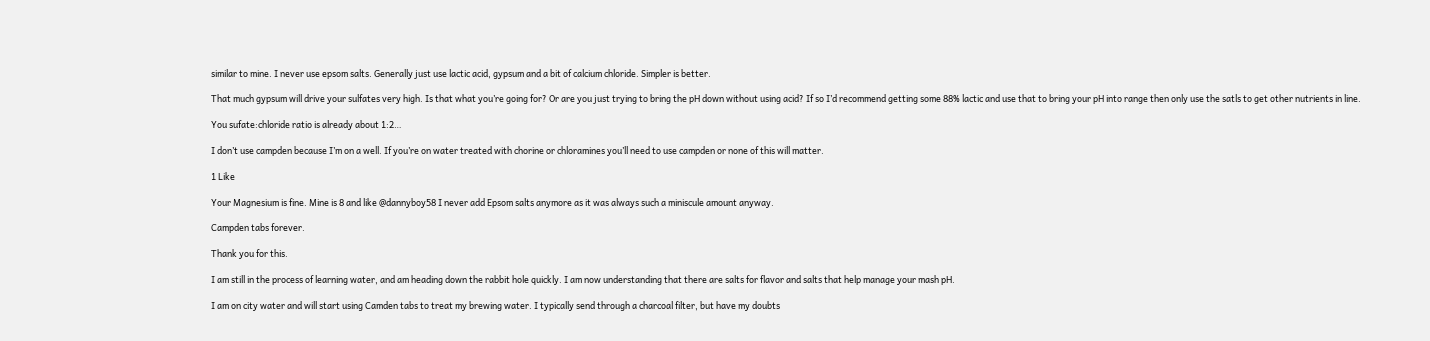similar to mine. I never use epsom salts. Generally just use lactic acid, gypsum and a bit of calcium chloride. Simpler is better.

That much gypsum will drive your sulfates very high. Is that what you’re going for? Or are you just trying to bring the pH down without using acid? If so I’d recommend getting some 88% lactic and use that to bring your pH into range then only use the satls to get other nutrients in line.

You sufate:chloride ratio is already about 1:2…

I don’t use campden because I’m on a well. If you’re on water treated with chorine or chloramines you’ll need to use campden or none of this will matter.

1 Like

Your Magnesium is fine. Mine is 8 and like @dannyboy58 I never add Epsom salts anymore as it was always such a miniscule amount anyway.

Campden tabs forever.

Thank you for this.

I am still in the process of learning water, and am heading down the rabbit hole quickly. I am now understanding that there are salts for flavor and salts that help manage your mash pH.

I am on city water and will start using Camden tabs to treat my brewing water. I typically send through a charcoal filter, but have my doubts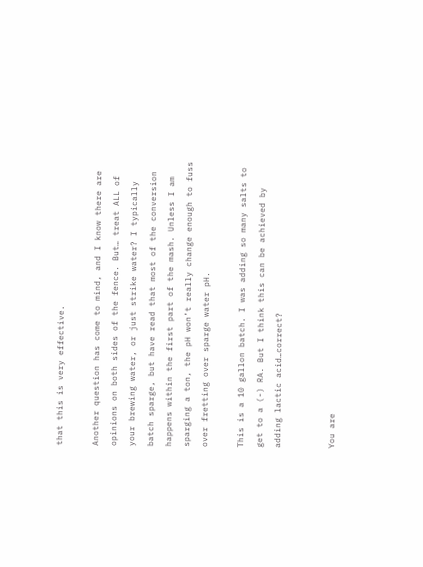that this is very effective.

Another question has come to mind, and I know there are opinions on both sides of the fence. But… treat ALL of your brewing water, or just strike water? I typically batch sparge, but have read that most of the conversion happens within the first part of the mash. Unless I am sparging a ton, the pH won’t really change enough to fuss over fretting over sparge water pH.

This is a 10 gallon batch. I was adding so many salts to get to a (-) RA. But I think this can be achieved by adding lactic acid…correct?


You are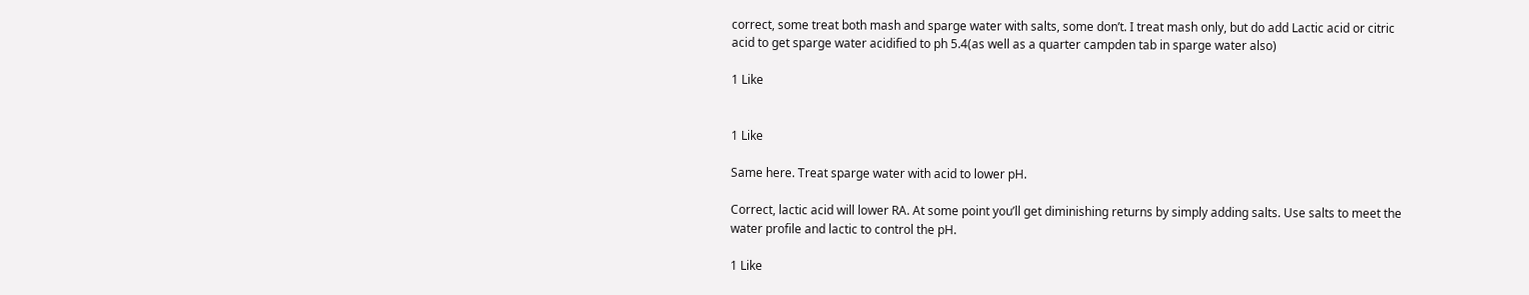correct, some treat both mash and sparge water with salts, some don’t. I treat mash only, but do add Lactic acid or citric acid to get sparge water acidified to ph 5.4(as well as a quarter campden tab in sparge water also)

1 Like


1 Like

Same here. Treat sparge water with acid to lower pH.

Correct, lactic acid will lower RA. At some point you’ll get diminishing returns by simply adding salts. Use salts to meet the water profile and lactic to control the pH.

1 Like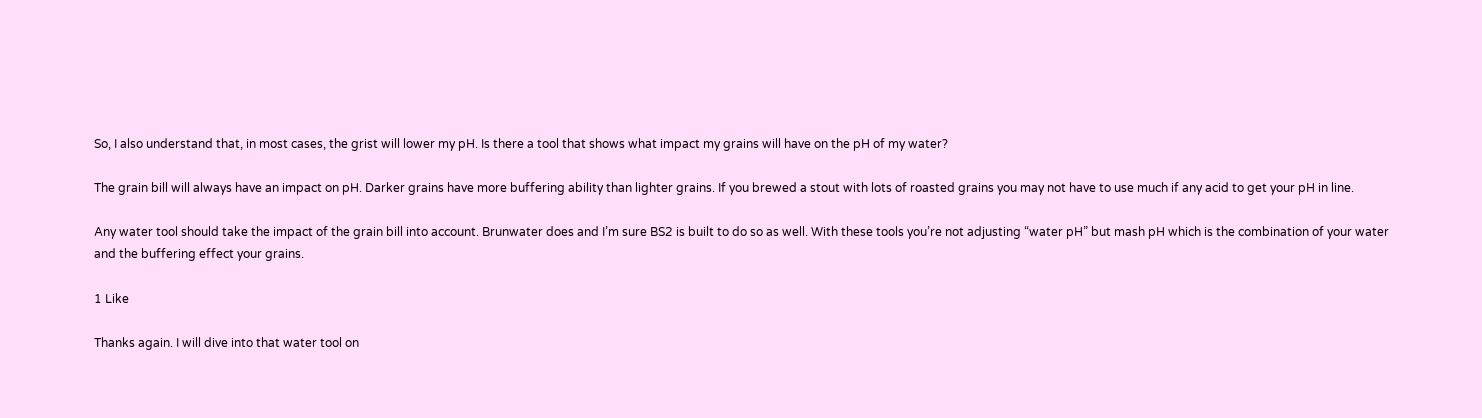So, I also understand that, in most cases, the grist will lower my pH. Is there a tool that shows what impact my grains will have on the pH of my water?

The grain bill will always have an impact on pH. Darker grains have more buffering ability than lighter grains. If you brewed a stout with lots of roasted grains you may not have to use much if any acid to get your pH in line.

Any water tool should take the impact of the grain bill into account. Brunwater does and I’m sure BS2 is built to do so as well. With these tools you’re not adjusting “water pH” but mash pH which is the combination of your water and the buffering effect your grains.

1 Like

Thanks again. I will dive into that water tool on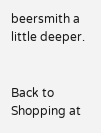beersmith a little deeper.


Back to Shopping at